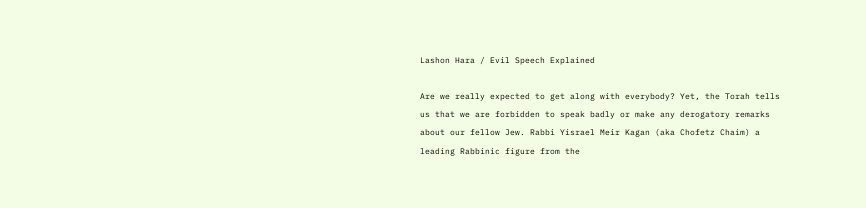Lashon Hara / Evil Speech Explained

Are we really expected to get along with everybody? Yet, the Torah tells us that we are forbidden to speak badly or make any derogatory remarks about our fellow Jew. Rabbi Yisrael Meir Kagan (aka Chofetz Chaim) a leading Rabbinic figure from the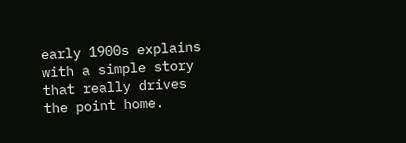early 1900s explains with a simple story that really drives the point home.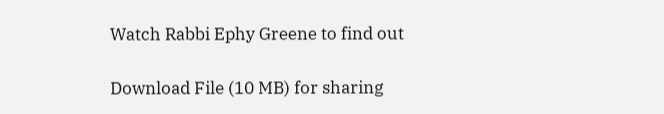Watch Rabbi Ephy Greene to find out

Download File (10 MB) for sharing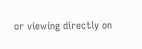or viewing directly on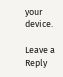your device.

Leave a Reply